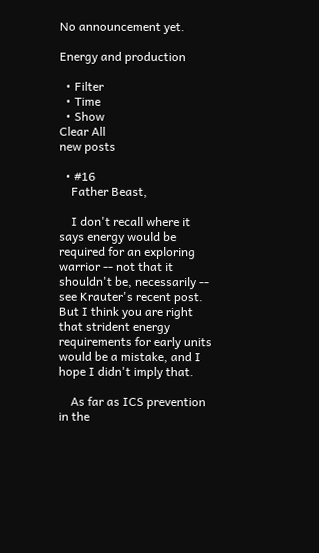No announcement yet.

Energy and production

  • Filter
  • Time
  • Show
Clear All
new posts

  • #16
    Father Beast,

    I don't recall where it says energy would be required for an exploring warrior -- not that it shouldn't be, necessarily -- see Krauter's recent post. But I think you are right that strident energy requirements for early units would be a mistake, and I hope I didn't imply that.

    As far as ICS prevention in the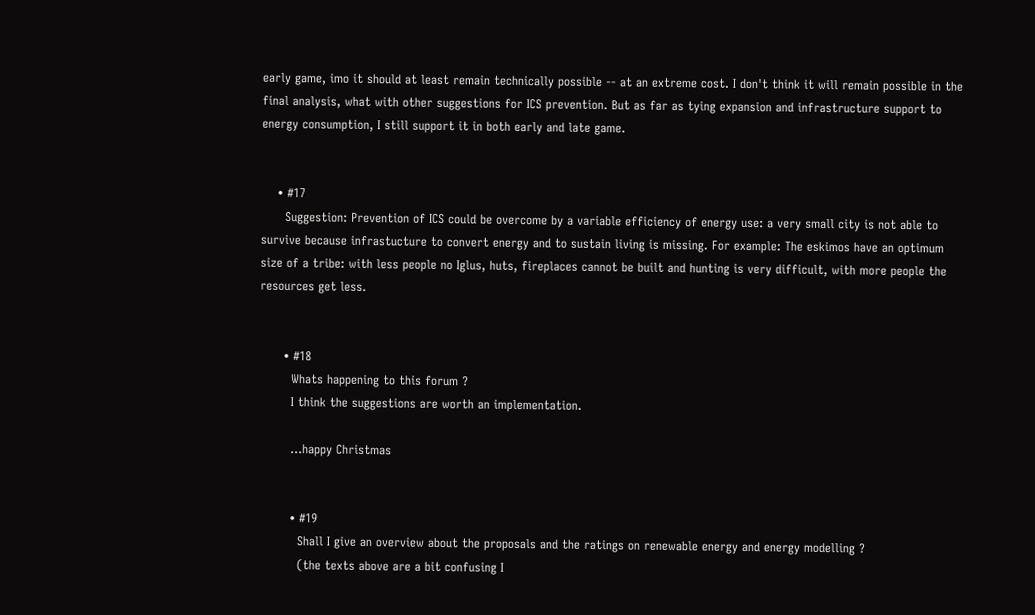early game, imo it should at least remain technically possible -- at an extreme cost. I don't think it will remain possible in the final analysis, what with other suggestions for ICS prevention. But as far as tying expansion and infrastructure support to energy consumption, I still support it in both early and late game.


    • #17
      Suggestion: Prevention of ICS could be overcome by a variable efficiency of energy use: a very small city is not able to survive because infrastucture to convert energy and to sustain living is missing. For example: The eskimos have an optimum size of a tribe: with less people no Iglus, huts, fireplaces cannot be built and hunting is very difficult, with more people the resources get less.


      • #18
        Whats happening to this forum ?
        I think the suggestions are worth an implementation.

        ...happy Christmas


        • #19
          Shall I give an overview about the proposals and the ratings on renewable energy and energy modelling ?
          (the texts above are a bit confusing I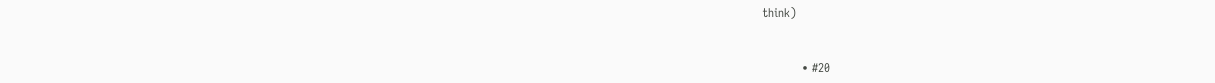think)


          • #20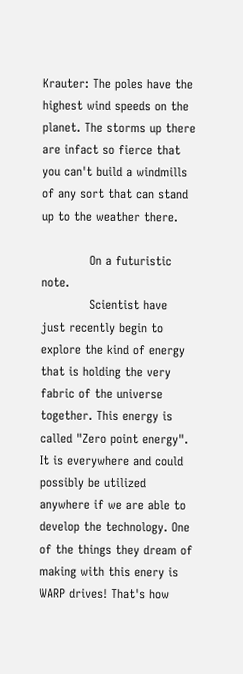Krauter: The poles have the highest wind speeds on the planet. The storms up there are infact so fierce that you can't build a windmills of any sort that can stand up to the weather there.

            On a futuristic note.
            Scientist have just recently begin to explore the kind of energy that is holding the very fabric of the universe together. This energy is called "Zero point energy". It is everywhere and could possibly be utilized anywhere if we are able to develop the technology. One of the things they dream of making with this enery is WARP drives! That's how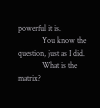powerful it is.
            You know the question, just as I did.
            What is the matrix?